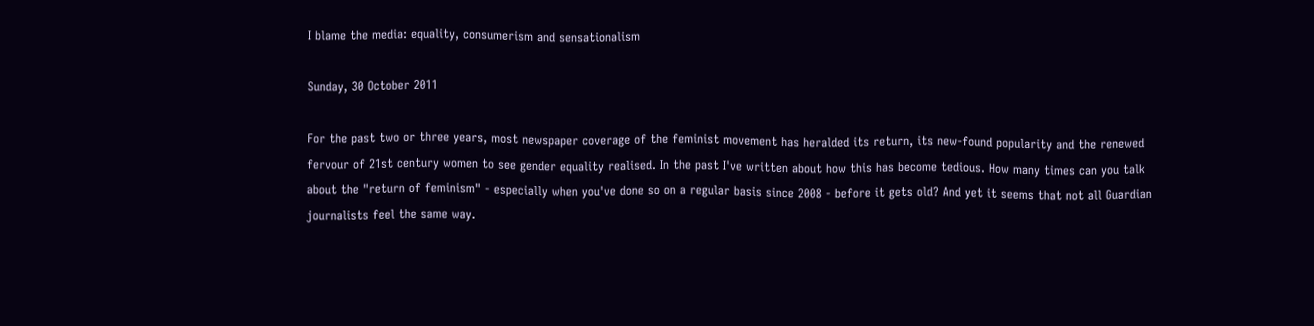I blame the media: equality, consumerism and sensationalism

Sunday, 30 October 2011

For the past two or three years, most newspaper coverage of the feminist movement has heralded its return, its new-found popularity and the renewed fervour of 21st century women to see gender equality realised. In the past I've written about how this has become tedious. How many times can you talk about the "return of feminism" - especially when you've done so on a regular basis since 2008 - before it gets old? And yet it seems that not all Guardian journalists feel the same way.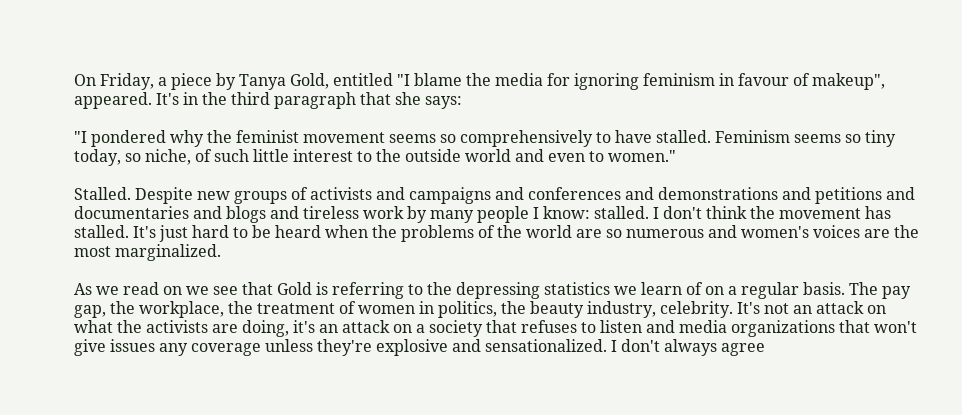On Friday, a piece by Tanya Gold, entitled "I blame the media for ignoring feminism in favour of makeup", appeared. It's in the third paragraph that she says:

"I pondered why the feminist movement seems so comprehensively to have stalled. Feminism seems so tiny today, so niche, of such little interest to the outside world and even to women."

Stalled. Despite new groups of activists and campaigns and conferences and demonstrations and petitions and documentaries and blogs and tireless work by many people I know: stalled. I don't think the movement has stalled. It's just hard to be heard when the problems of the world are so numerous and women's voices are the most marginalized.

As we read on we see that Gold is referring to the depressing statistics we learn of on a regular basis. The pay gap, the workplace, the treatment of women in politics, the beauty industry, celebrity. It's not an attack on what the activists are doing, it's an attack on a society that refuses to listen and media organizations that won't give issues any coverage unless they're explosive and sensationalized. I don't always agree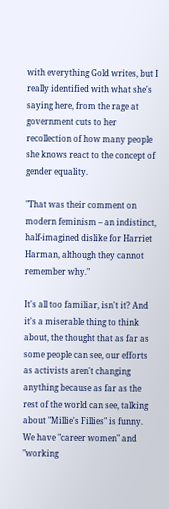with everything Gold writes, but I really identified with what she's saying here, from the rage at government cuts to her recollection of how many people she knows react to the concept of gender equality.

"That was their comment on modern feminism – an indistinct, half-imagined dislike for Harriet Harman, although they cannot remember why."

It's all too familiar, isn't it? And it's a miserable thing to think about, the thought that as far as some people can see, our efforts as activists aren't changing anything because as far as the rest of the world can see, talking about "Millie's Fillies" is funny. We have "career women" and "working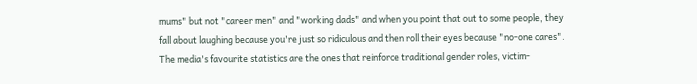mums" but not "career men" and "working dads" and when you point that out to some people, they fall about laughing because you're just so ridiculous and then roll their eyes because "no-one cares". The media's favourite statistics are the ones that reinforce traditional gender roles, victim-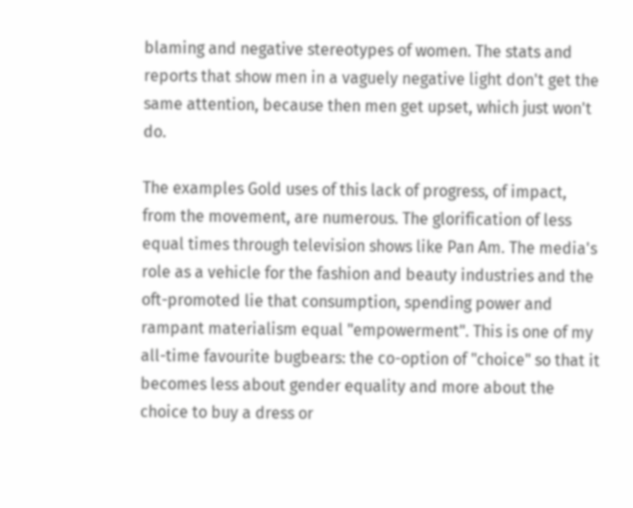blaming and negative stereotypes of women. The stats and reports that show men in a vaguely negative light don't get the same attention, because then men get upset, which just won't do.

The examples Gold uses of this lack of progress, of impact, from the movement, are numerous. The glorification of less equal times through television shows like Pan Am. The media's role as a vehicle for the fashion and beauty industries and the oft-promoted lie that consumption, spending power and rampant materialism equal "empowerment". This is one of my all-time favourite bugbears: the co-option of "choice" so that it becomes less about gender equality and more about the choice to buy a dress or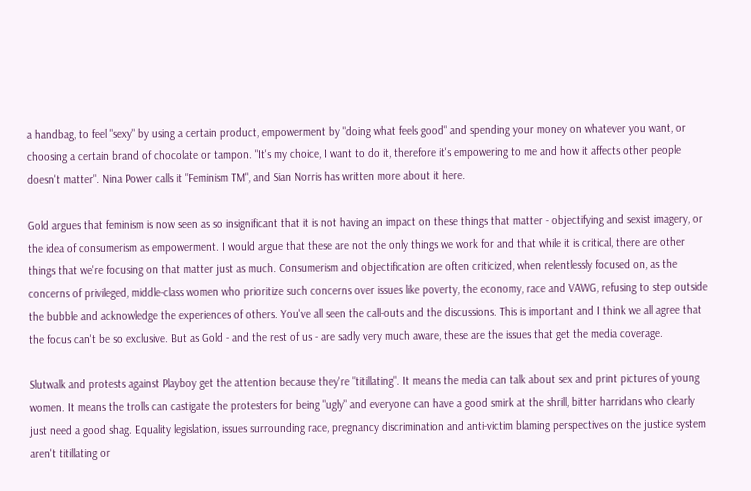a handbag, to feel "sexy" by using a certain product, empowerment by "doing what feels good" and spending your money on whatever you want, or choosing a certain brand of chocolate or tampon. "It's my choice, I want to do it, therefore it's empowering to me and how it affects other people doesn't matter". Nina Power calls it "Feminism TM", and Sian Norris has written more about it here.

Gold argues that feminism is now seen as so insignificant that it is not having an impact on these things that matter - objectifying and sexist imagery, or the idea of consumerism as empowerment. I would argue that these are not the only things we work for and that while it is critical, there are other things that we're focusing on that matter just as much. Consumerism and objectification are often criticized, when relentlessly focused on, as the concerns of privileged, middle-class women who prioritize such concerns over issues like poverty, the economy, race and VAWG, refusing to step outside the bubble and acknowledge the experiences of others. You've all seen the call-outs and the discussions. This is important and I think we all agree that the focus can't be so exclusive. But as Gold - and the rest of us - are sadly very much aware, these are the issues that get the media coverage.

Slutwalk and protests against Playboy get the attention because they're "titillating". It means the media can talk about sex and print pictures of young women. It means the trolls can castigate the protesters for being "ugly" and everyone can have a good smirk at the shrill, bitter harridans who clearly just need a good shag. Equality legislation, issues surrounding race, pregnancy discrimination and anti-victim blaming perspectives on the justice system aren't titillating or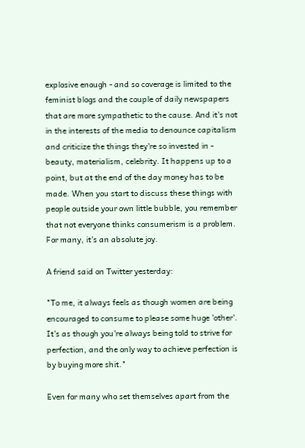explosive enough - and so coverage is limited to the feminist blogs and the couple of daily newspapers that are more sympathetic to the cause. And it's not in the interests of the media to denounce capitalism and criticize the things they're so invested in - beauty, materialism, celebrity. It happens up to a point, but at the end of the day money has to be made. When you start to discuss these things with people outside your own little bubble, you remember that not everyone thinks consumerism is a problem. For many, it's an absolute joy.

A friend said on Twitter yesterday:

"To me, it always feels as though women are being encouraged to consume to please some huge 'other'. It's as though you're always being told to strive for perfection, and the only way to achieve perfection is by buying more shit."

Even for many who set themselves apart from the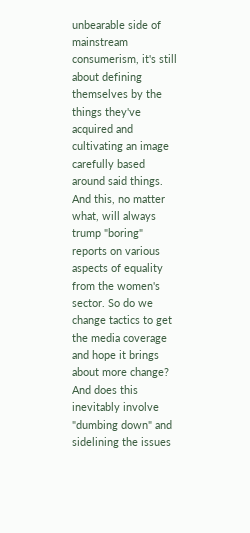unbearable side of mainstream consumerism, it's still about defining themselves by the things they've acquired and cultivating an image carefully based around said things. And this, no matter what, will always trump "boring" reports on various aspects of equality from the women's sector. So do we change tactics to get the media coverage and hope it brings about more change? And does this inevitably involve "dumbing down" and sidelining the issues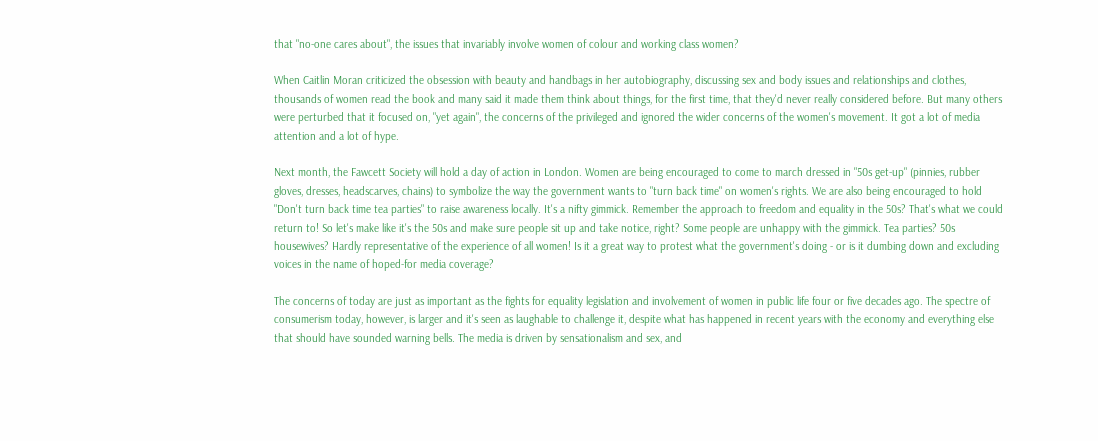that "no-one cares about", the issues that invariably involve women of colour and working class women?

When Caitlin Moran criticized the obsession with beauty and handbags in her autobiography, discussing sex and body issues and relationships and clothes, thousands of women read the book and many said it made them think about things, for the first time, that they'd never really considered before. But many others were perturbed that it focused on, "yet again", the concerns of the privileged and ignored the wider concerns of the women's movement. It got a lot of media attention and a lot of hype.

Next month, the Fawcett Society will hold a day of action in London. Women are being encouraged to come to march dressed in "50s get-up" (pinnies, rubber gloves, dresses, headscarves, chains) to symbolize the way the government wants to "turn back time" on women's rights. We are also being encouraged to hold "Don't turn back time tea parties" to raise awareness locally. It's a nifty gimmick. Remember the approach to freedom and equality in the 50s? That's what we could return to! So let's make like it's the 50s and make sure people sit up and take notice, right? Some people are unhappy with the gimmick. Tea parties? 50s housewives? Hardly representative of the experience of all women! Is it a great way to protest what the government's doing - or is it dumbing down and excluding voices in the name of hoped-for media coverage?

The concerns of today are just as important as the fights for equality legislation and involvement of women in public life four or five decades ago. The spectre of consumerism today, however, is larger and it's seen as laughable to challenge it, despite what has happened in recent years with the economy and everything else that should have sounded warning bells. The media is driven by sensationalism and sex, and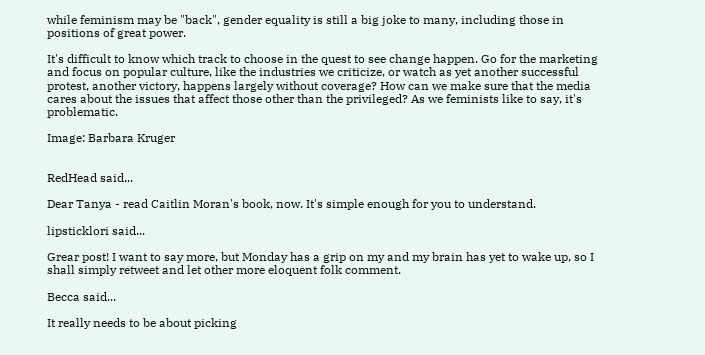while feminism may be "back", gender equality is still a big joke to many, including those in positions of great power.

It's difficult to know which track to choose in the quest to see change happen. Go for the marketing and focus on popular culture, like the industries we criticize, or watch as yet another successful protest, another victory, happens largely without coverage? How can we make sure that the media cares about the issues that affect those other than the privileged? As we feminists like to say, it's problematic.

Image: Barbara Kruger


RedHead said...

Dear Tanya - read Caitlin Moran's book, now. It's simple enough for you to understand.

lipsticklori said...

Grear post! I want to say more, but Monday has a grip on my and my brain has yet to wake up, so I shall simply retweet and let other more eloquent folk comment.

Becca said...

It really needs to be about picking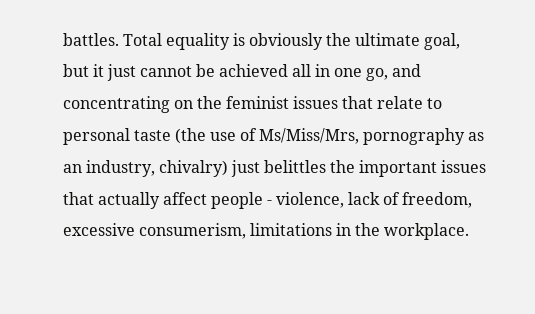battles. Total equality is obviously the ultimate goal, but it just cannot be achieved all in one go, and concentrating on the feminist issues that relate to personal taste (the use of Ms/Miss/Mrs, pornography as an industry, chivalry) just belittles the important issues that actually affect people - violence, lack of freedom, excessive consumerism, limitations in the workplace.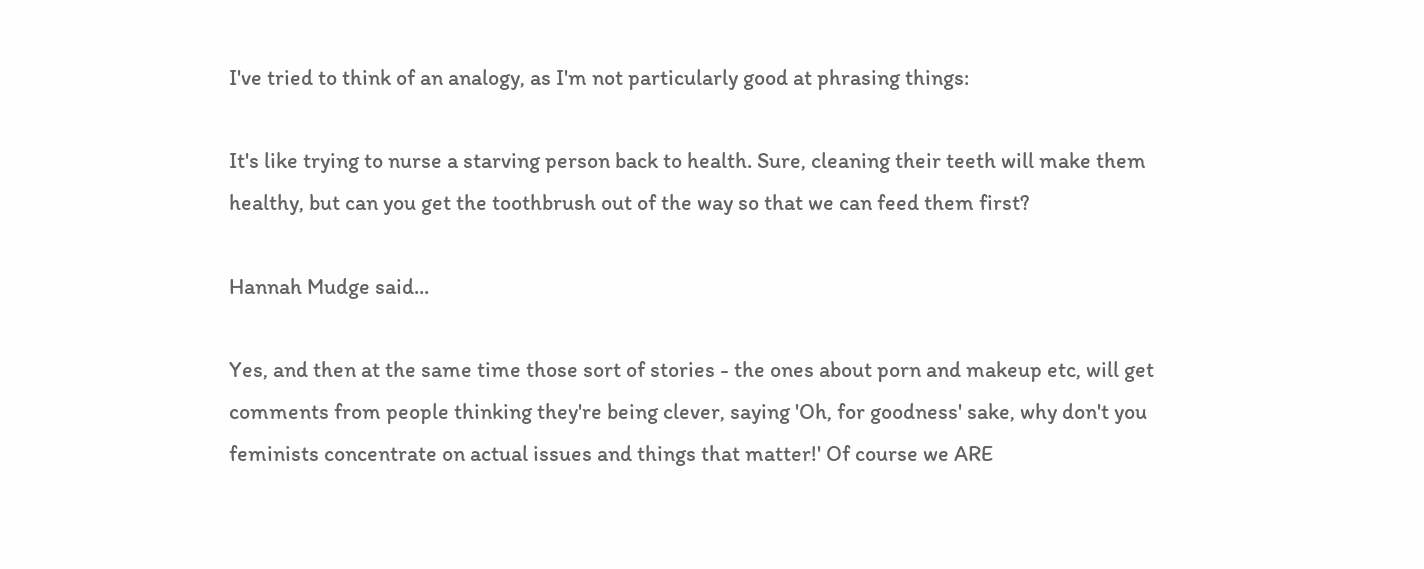I've tried to think of an analogy, as I'm not particularly good at phrasing things:

It's like trying to nurse a starving person back to health. Sure, cleaning their teeth will make them healthy, but can you get the toothbrush out of the way so that we can feed them first?

Hannah Mudge said...

Yes, and then at the same time those sort of stories - the ones about porn and makeup etc, will get comments from people thinking they're being clever, saying 'Oh, for goodness' sake, why don't you feminists concentrate on actual issues and things that matter!' Of course we ARE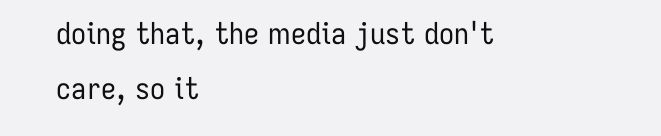doing that, the media just don't care, so it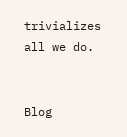trivializes all we do.


Blog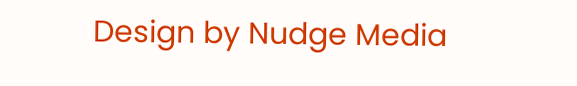Design by Nudge Media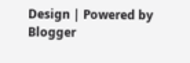Design | Powered by Blogger